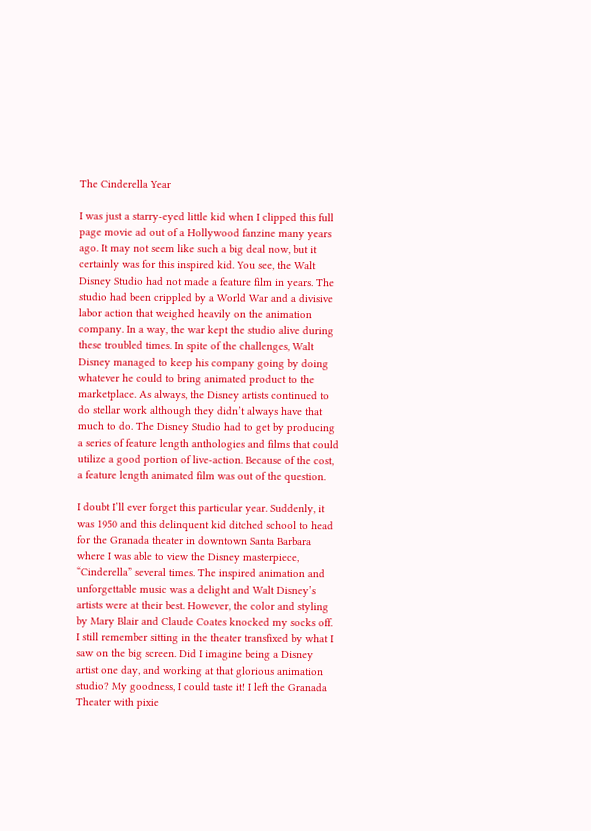The Cinderella Year

I was just a starry-eyed little kid when I clipped this full page movie ad out of a Hollywood fanzine many years ago. It may not seem like such a big deal now, but it certainly was for this inspired kid. You see, the Walt Disney Studio had not made a feature film in years. The studio had been crippled by a World War and a divisive labor action that weighed heavily on the animation company. In a way, the war kept the studio alive during these troubled times. In spite of the challenges, Walt Disney managed to keep his company going by doing whatever he could to bring animated product to the marketplace. As always, the Disney artists continued to do stellar work although they didn’t always have that much to do. The Disney Studio had to get by producing a series of feature length anthologies and films that could utilize a good portion of live-action. Because of the cost, a feature length animated film was out of the question.

I doubt I’ll ever forget this particular year. Suddenly, it was 1950 and this delinquent kid ditched school to head for the Granada theater in downtown Santa Barbara where I was able to view the Disney masterpiece, “Cinderella” several times. The inspired animation and unforgettable music was a delight and Walt Disney’s artists were at their best. However, the color and styling by Mary Blair and Claude Coates knocked my socks off. I still remember sitting in the theater transfixed by what I saw on the big screen. Did I imagine being a Disney artist one day, and working at that glorious animation studio? My goodness, I could taste it! I left the Granada Theater with pixie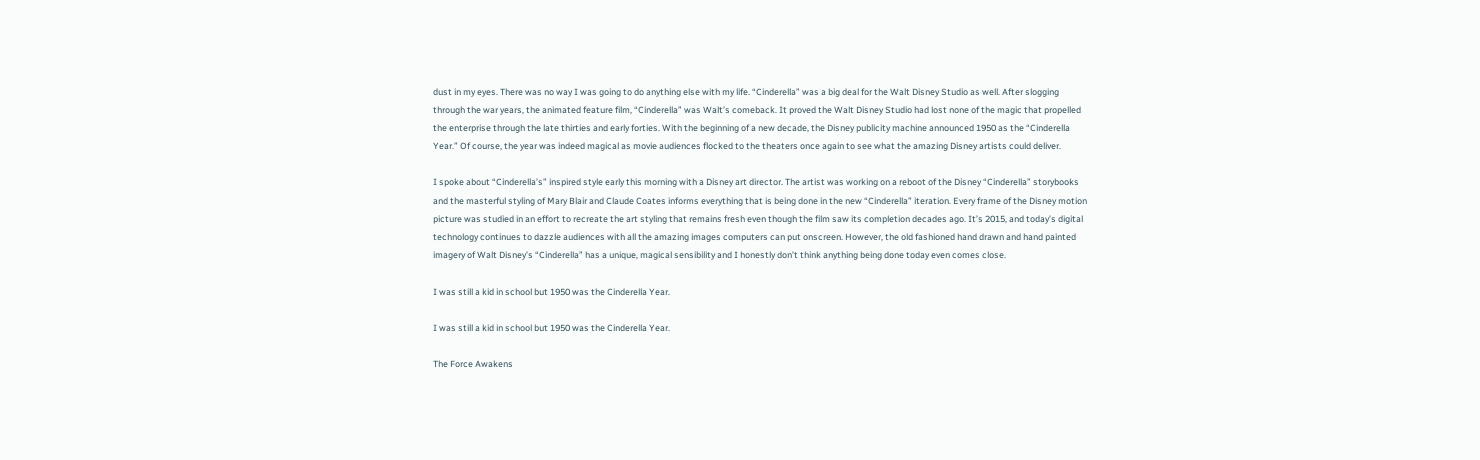dust in my eyes. There was no way I was going to do anything else with my life. “Cinderella” was a big deal for the Walt Disney Studio as well. After slogging through the war years, the animated feature film, “Cinderella” was Walt’s comeback. It proved the Walt Disney Studio had lost none of the magic that propelled the enterprise through the late thirties and early forties. With the beginning of a new decade, the Disney publicity machine announced 1950 as the “Cinderella Year.” Of course, the year was indeed magical as movie audiences flocked to the theaters once again to see what the amazing Disney artists could deliver.

I spoke about “Cinderella’s” inspired style early this morning with a Disney art director. The artist was working on a reboot of the Disney “Cinderella” storybooks and the masterful styling of Mary Blair and Claude Coates informs everything that is being done in the new “Cinderella” iteration. Every frame of the Disney motion picture was studied in an effort to recreate the art styling that remains fresh even though the film saw its completion decades ago. It’s 2015, and today’s digital technology continues to dazzle audiences with all the amazing images computers can put onscreen. However, the old fashioned hand drawn and hand painted imagery of Walt Disney’s “Cinderella” has a unique, magical sensibility and I honestly don’t think anything being done today even comes close.

I was still a kid in school but 1950 was the Cinderella Year.

I was still a kid in school but 1950 was the Cinderella Year.

The Force Awakens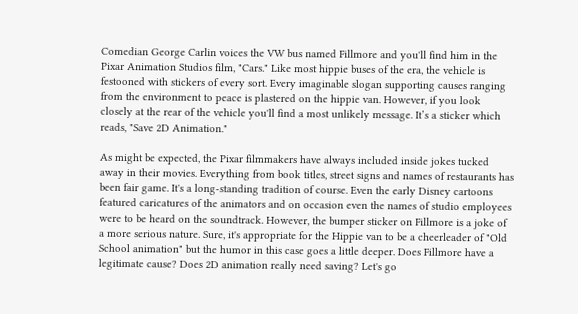Comedian George Carlin voices the VW bus named Fillmore and you'll find him in the Pixar Animation Studios film, "Cars." Like most hippie buses of the era, the vehicle is festooned with stickers of every sort. Every imaginable slogan supporting causes ranging from the environment to peace is plastered on the hippie van. However, if you look closely at the rear of the vehicle you'll find a most unlikely message. It’s a sticker which reads, "Save 2D Animation."

As might be expected, the Pixar filmmakers have always included inside jokes tucked away in their movies. Everything from book titles, street signs and names of restaurants has been fair game. It's a long-standing tradition of course. Even the early Disney cartoons featured caricatures of the animators and on occasion even the names of studio employees were to be heard on the soundtrack. However, the bumper sticker on Fillmore is a joke of a more serious nature. Sure, it's appropriate for the Hippie van to be a cheerleader of "Old School animation" but the humor in this case goes a little deeper. Does Fillmore have a legitimate cause? Does 2D animation really need saving? Let's go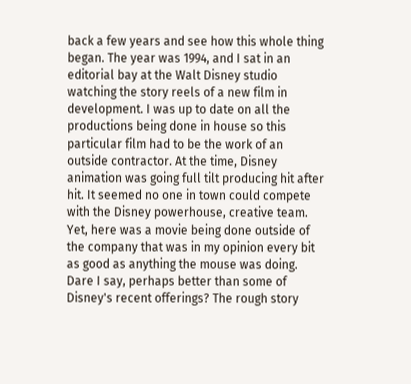back a few years and see how this whole thing began. The year was 1994, and I sat in an editorial bay at the Walt Disney studio watching the story reels of a new film in development. I was up to date on all the productions being done in house so this particular film had to be the work of an outside contractor. At the time, Disney animation was going full tilt producing hit after hit. It seemed no one in town could compete with the Disney powerhouse, creative team. Yet, here was a movie being done outside of the company that was in my opinion every bit as good as anything the mouse was doing. Dare I say, perhaps better than some of Disney's recent offerings? The rough story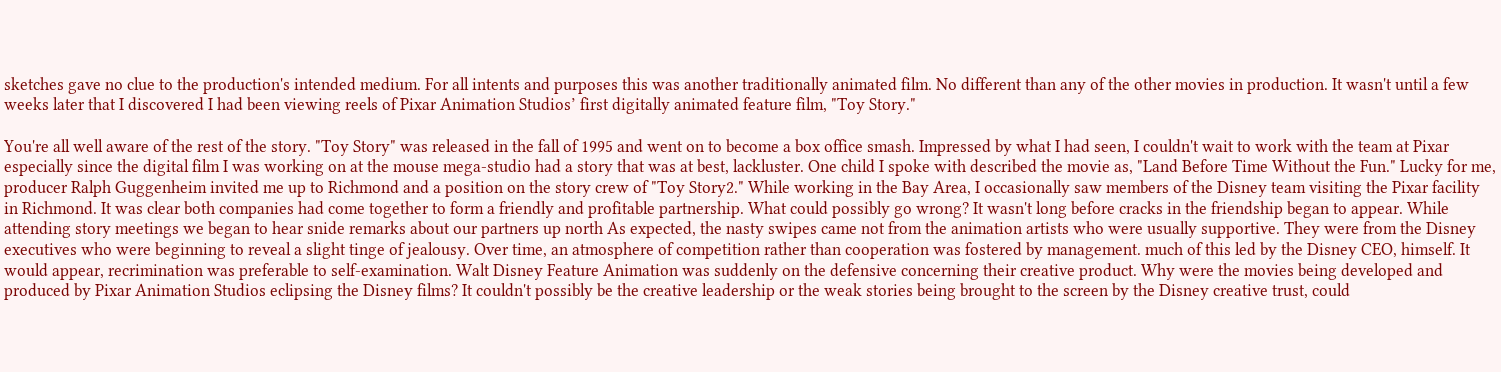sketches gave no clue to the production's intended medium. For all intents and purposes this was another traditionally animated film. No different than any of the other movies in production. It wasn't until a few weeks later that I discovered I had been viewing reels of Pixar Animation Studios’ first digitally animated feature film, "Toy Story."

You're all well aware of the rest of the story. "Toy Story" was released in the fall of 1995 and went on to become a box office smash. Impressed by what I had seen, I couldn't wait to work with the team at Pixar especially since the digital film I was working on at the mouse mega-studio had a story that was at best, lackluster. One child I spoke with described the movie as, "Land Before Time Without the Fun." Lucky for me, producer Ralph Guggenheim invited me up to Richmond and a position on the story crew of "Toy Story2." While working in the Bay Area, I occasionally saw members of the Disney team visiting the Pixar facility in Richmond. It was clear both companies had come together to form a friendly and profitable partnership. What could possibly go wrong? It wasn't long before cracks in the friendship began to appear. While attending story meetings we began to hear snide remarks about our partners up north As expected, the nasty swipes came not from the animation artists who were usually supportive. They were from the Disney executives who were beginning to reveal a slight tinge of jealousy. Over time, an atmosphere of competition rather than cooperation was fostered by management. much of this led by the Disney CEO, himself. It would appear, recrimination was preferable to self-examination. Walt Disney Feature Animation was suddenly on the defensive concerning their creative product. Why were the movies being developed and produced by Pixar Animation Studios eclipsing the Disney films? It couldn't possibly be the creative leadership or the weak stories being brought to the screen by the Disney creative trust, could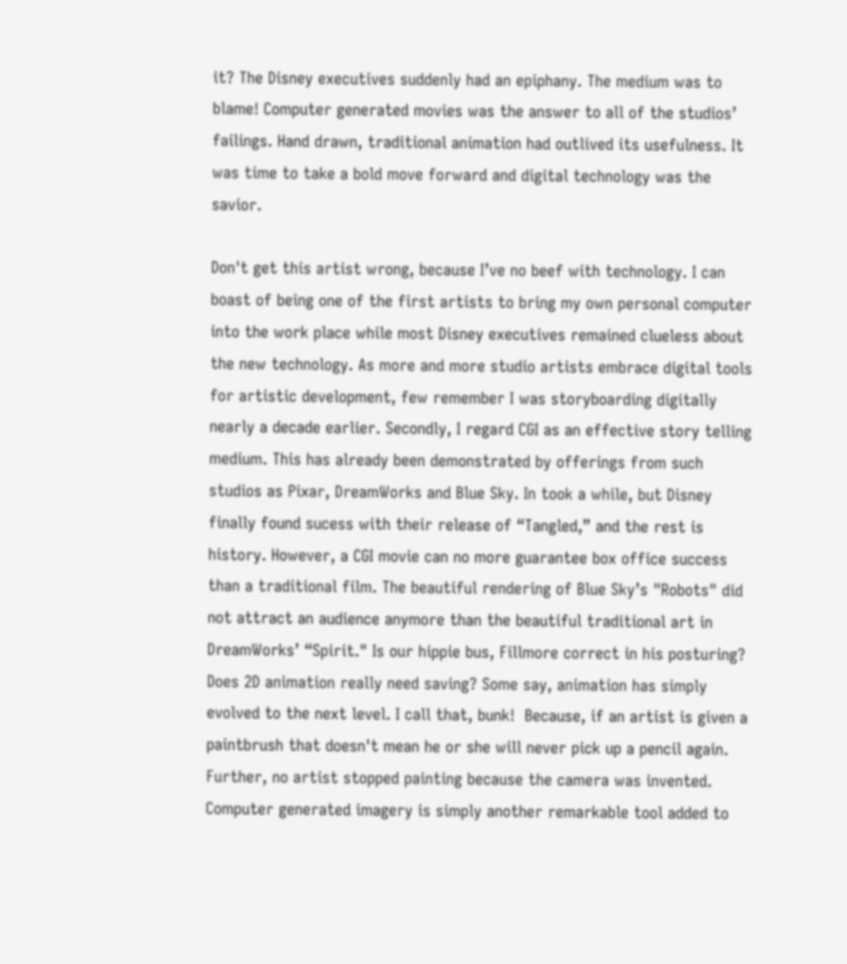it? The Disney executives suddenly had an epiphany. The medium was to blame! Computer generated movies was the answer to all of the studios’ failings. Hand drawn, traditional animation had outlived its usefulness. It was time to take a bold move forward and digital technology was the savior.

Don't get this artist wrong, because I’ve no beef with technology. I can boast of being one of the first artists to bring my own personal computer into the work place while most Disney executives remained clueless about the new technology. As more and more studio artists embrace digital tools for artistic development, few remember I was storyboarding digitally nearly a decade earlier. Secondly, I regard CGI as an effective story telling medium. This has already been demonstrated by offerings from such studios as Pixar, DreamWorks and Blue Sky. In took a while, but Disney finally found sucess with their release of “Tangled,” and the rest is history. However, a CGI movie can no more guarantee box office success than a traditional film. The beautiful rendering of Blue Sky’s "Robots" did not attract an audience anymore than the beautiful traditional art in DreamWorks’ “Spirit." Is our hippie bus, Fillmore correct in his posturing? Does 2D animation really need saving? Some say, animation has simply evolved to the next level. I call that, bunk!  Because, if an artist is given a paintbrush that doesn't mean he or she will never pick up a pencil again. Further, no artist stopped painting because the camera was invented. Computer generated imagery is simply another remarkable tool added to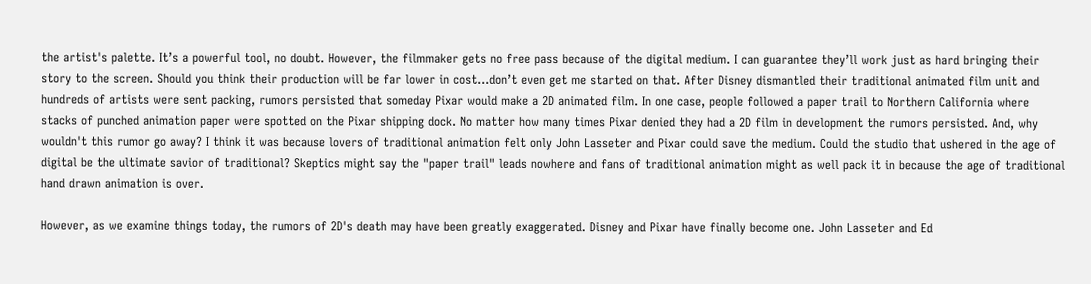the artist's palette. It’s a powerful tool, no doubt. However, the filmmaker gets no free pass because of the digital medium. I can guarantee they’ll work just as hard bringing their story to the screen. Should you think their production will be far lower in cost…don’t even get me started on that. After Disney dismantled their traditional animated film unit and hundreds of artists were sent packing, rumors persisted that someday Pixar would make a 2D animated film. In one case, people followed a paper trail to Northern California where stacks of punched animation paper were spotted on the Pixar shipping dock. No matter how many times Pixar denied they had a 2D film in development the rumors persisted. And, why wouldn't this rumor go away? I think it was because lovers of traditional animation felt only John Lasseter and Pixar could save the medium. Could the studio that ushered in the age of digital be the ultimate savior of traditional? Skeptics might say the "paper trail" leads nowhere and fans of traditional animation might as well pack it in because the age of traditional hand drawn animation is over.

However, as we examine things today, the rumors of 2D's death may have been greatly exaggerated. Disney and Pixar have finally become one. John Lasseter and Ed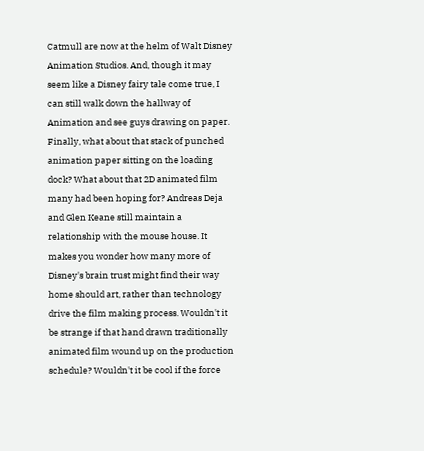Catmull are now at the helm of Walt Disney Animation Studios. And, though it may seem like a Disney fairy tale come true, I can still walk down the hallway of Animation and see guys drawing on paper. Finally, what about that stack of punched animation paper sitting on the loading dock? What about that 2D animated film many had been hoping for? Andreas Deja and Glen Keane still maintain a relationship with the mouse house. It makes you wonder how many more of Disney's brain trust might find their way home should art, rather than technology drive the film making process. Wouldn't it be strange if that hand drawn traditionally animated film wound up on the production schedule? Wouldn't it be cool if the force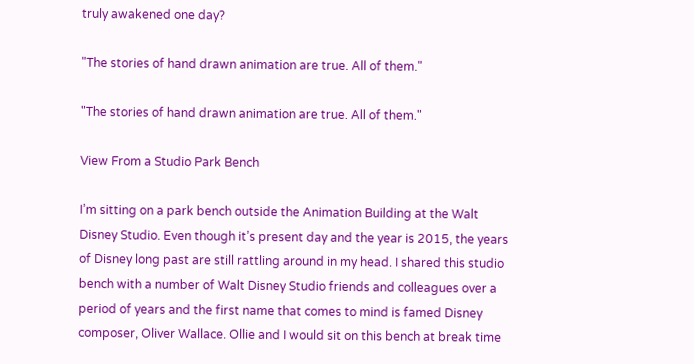truly awakened one day?

"The stories of hand drawn animation are true. All of them."

"The stories of hand drawn animation are true. All of them."

View From a Studio Park Bench

I’m sitting on a park bench outside the Animation Building at the Walt Disney Studio. Even though it’s present day and the year is 2015, the years of Disney long past are still rattling around in my head. I shared this studio bench with a number of Walt Disney Studio friends and colleagues over a period of years and the first name that comes to mind is famed Disney composer, Oliver Wallace. Ollie and I would sit on this bench at break time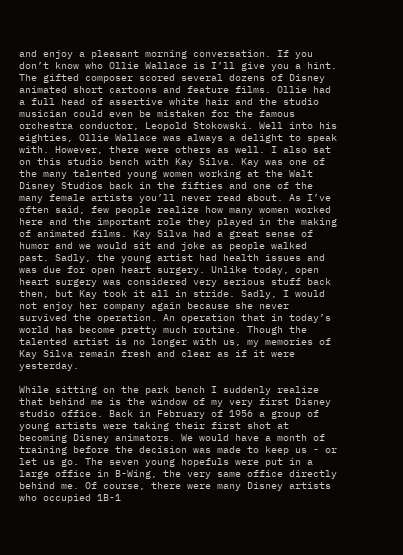and enjoy a pleasant morning conversation. If you don’t know who Ollie Wallace is I’ll give you a hint. The gifted composer scored several dozens of Disney animated short cartoons and feature films. Ollie had a full head of assertive white hair and the studio musician could even be mistaken for the famous orchestra conductor, Leopold Stokowski. Well into his eighties, Ollie Wallace was always a delight to speak with. However, there were others as well. I also sat on this studio bench with Kay Silva. Kay was one of the many talented young women working at the Walt Disney Studios back in the fifties and one of the many female artists you’ll never read about. As I’ve often said, few people realize how many women worked here and the important role they played in the making of animated films. Kay Silva had a great sense of humor and we would sit and joke as people walked past. Sadly, the young artist had health issues and was due for open heart surgery. Unlike today, open heart surgery was considered very serious stuff back then, but Kay took it all in stride. Sadly, I would not enjoy her company again because she never survived the operation. An operation that in today’s world has become pretty much routine. Though the talented artist is no longer with us, my memories of Kay Silva remain fresh and clear as if it were yesterday.

While sitting on the park bench I suddenly realize that behind me is the window of my very first Disney studio office. Back in February of 1956 a group of young artists were taking their first shot at becoming Disney animators. We would have a month of training before the decision was made to keep us - or let us go. The seven young hopefuls were put in a large office in B-Wing, the very same office directly behind me. Of course, there were many Disney artists who occupied 1B-1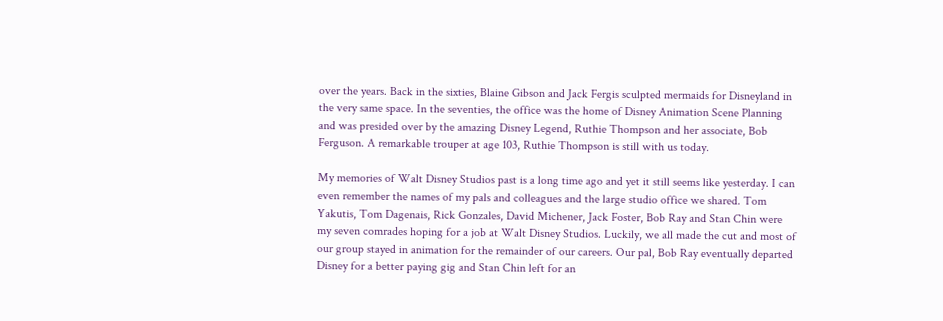over the years. Back in the sixties, Blaine Gibson and Jack Fergis sculpted mermaids for Disneyland in the very same space. In the seventies, the office was the home of Disney Animation Scene Planning and was presided over by the amazing Disney Legend, Ruthie Thompson and her associate, Bob Ferguson. A remarkable trouper at age 103, Ruthie Thompson is still with us today.

My memories of Walt Disney Studios past is a long time ago and yet it still seems like yesterday. I can even remember the names of my pals and colleagues and the large studio office we shared. Tom Yakutis, Tom Dagenais, Rick Gonzales, David Michener, Jack Foster, Bob Ray and Stan Chin were my seven comrades hoping for a job at Walt Disney Studios. Luckily, we all made the cut and most of our group stayed in animation for the remainder of our careers. Our pal, Bob Ray eventually departed Disney for a better paying gig and Stan Chin left for an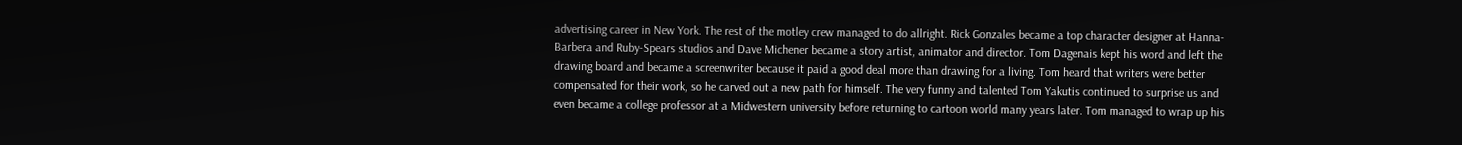advertising career in New York. The rest of the motley crew managed to do allright. Rick Gonzales became a top character designer at Hanna-Barbera and Ruby-Spears studios and Dave Michener became a story artist, animator and director. Tom Dagenais kept his word and left the drawing board and became a screenwriter because it paid a good deal more than drawing for a living. Tom heard that writers were better compensated for their work, so he carved out a new path for himself. The very funny and talented Tom Yakutis continued to surprise us and even became a college professor at a Midwestern university before returning to cartoon world many years later. Tom managed to wrap up his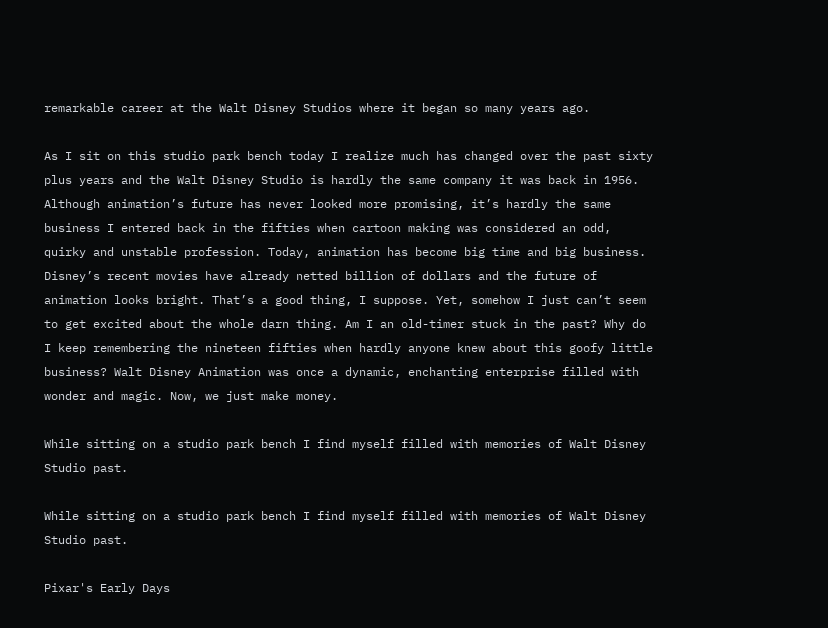remarkable career at the Walt Disney Studios where it began so many years ago.

As I sit on this studio park bench today I realize much has changed over the past sixty plus years and the Walt Disney Studio is hardly the same company it was back in 1956. Although animation’s future has never looked more promising, it’s hardly the same business I entered back in the fifties when cartoon making was considered an odd, quirky and unstable profession. Today, animation has become big time and big business. Disney’s recent movies have already netted billion of dollars and the future of animation looks bright. That’s a good thing, I suppose. Yet, somehow I just can’t seem to get excited about the whole darn thing. Am I an old-timer stuck in the past? Why do I keep remembering the nineteen fifties when hardly anyone knew about this goofy little business? Walt Disney Animation was once a dynamic, enchanting enterprise filled with wonder and magic. Now, we just make money.

While sitting on a studio park bench I find myself filled with memories of Walt Disney Studio past.

While sitting on a studio park bench I find myself filled with memories of Walt Disney Studio past.

Pixar's Early Days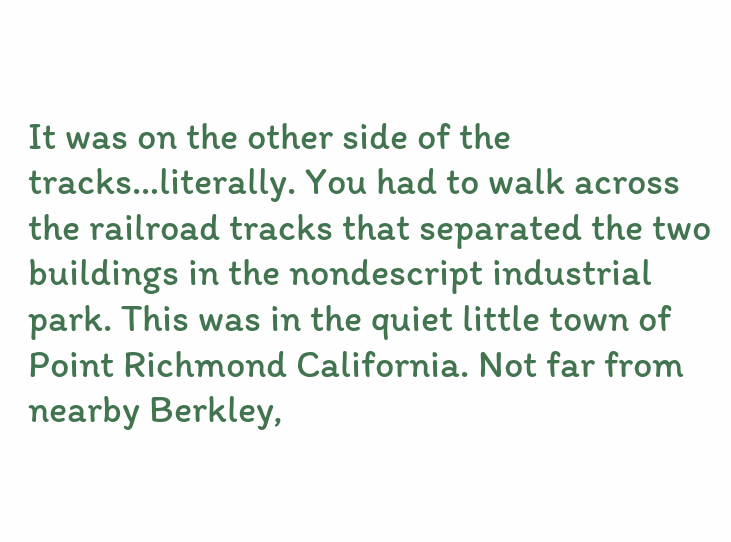It was on the other side of the tracks…literally. You had to walk across the railroad tracks that separated the two buildings in the nondescript industrial park. This was in the quiet little town of Point Richmond California. Not far from nearby Berkley,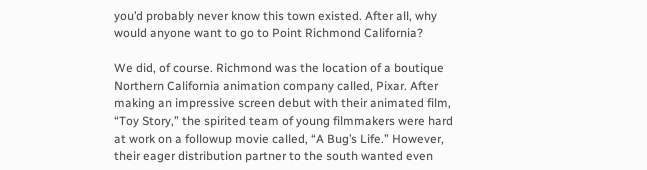you’d probably never know this town existed. After all, why would anyone want to go to Point Richmond California?

We did, of course. Richmond was the location of a boutique Northern California animation company called, Pixar. After making an impressive screen debut with their animated film, “Toy Story,” the spirited team of young filmmakers were hard at work on a followup movie called, “A Bug’s Life.” However, their eager distribution partner to the south wanted even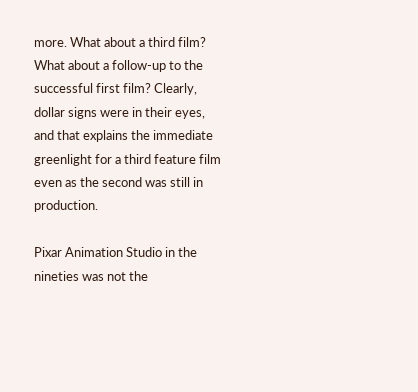more. What about a third film? What about a follow-up to the successful first film? Clearly, dollar signs were in their eyes, and that explains the immediate greenlight for a third feature film even as the second was still in production.

Pixar Animation Studio in the nineties was not the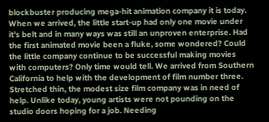blockbuster producing mega-hit animation company it is today. When we arrived, the little start-up had only one movie under it’s belt and in many ways was still an unproven enterprise. Had the first animated movie been a fluke, some wondered? Could the little company continue to be successful making movies with computers? Only time would tell. We arrived from Southern California to help with the development of film number three. Stretched thin, the modest size film company was in need of help. Unlike today, young artists were not pounding on the studio doors hoping for a job. Needing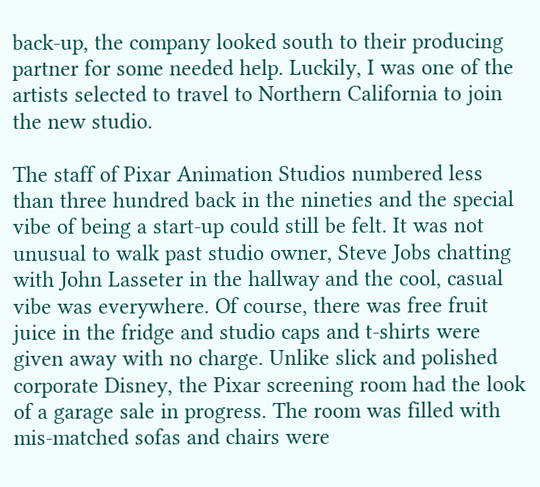back-up, the company looked south to their producing partner for some needed help. Luckily, I was one of the artists selected to travel to Northern California to join the new studio.

The staff of Pixar Animation Studios numbered less than three hundred back in the nineties and the special vibe of being a start-up could still be felt. It was not unusual to walk past studio owner, Steve Jobs chatting with John Lasseter in the hallway and the cool, casual vibe was everywhere. Of course, there was free fruit juice in the fridge and studio caps and t-shirts were given away with no charge. Unlike slick and polished corporate Disney, the Pixar screening room had the look of a garage sale in progress. The room was filled with mis-matched sofas and chairs were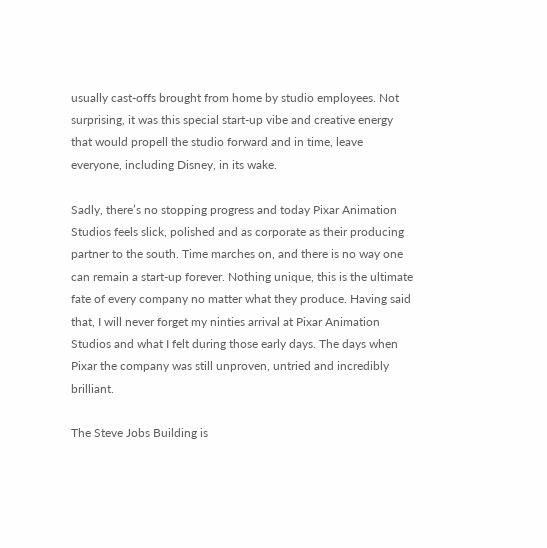usually cast-offs brought from home by studio employees. Not surprising, it was this special start-up vibe and creative energy that would propell the studio forward and in time, leave everyone, including Disney, in its wake.

Sadly, there’s no stopping progress and today Pixar Animation Studios feels slick, polished and as corporate as their producing partner to the south. Time marches on, and there is no way one can remain a start-up forever. Nothing unique, this is the ultimate fate of every company no matter what they produce. Having said that, I will never forget my ninties arrival at Pixar Animation Studios and what I felt during those early days. The days when Pixar the company was still unproven, untried and incredibly brilliant.

The Steve Jobs Building is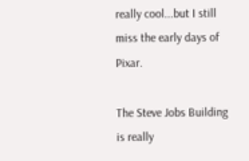really cool...but I still miss the early days of Pixar.

The Steve Jobs Building is really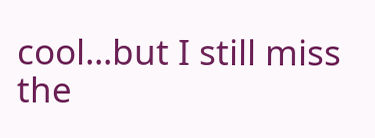cool...but I still miss the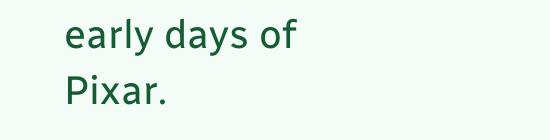early days of Pixar.